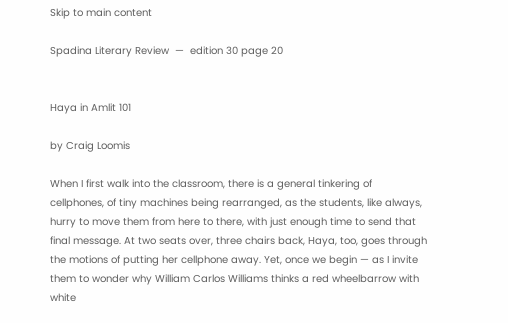Skip to main content

Spadina Literary Review  —  edition 30 page 20


Haya in Amlit 101

by Craig Loomis

When I first walk into the classroom, there is a general tinkering of cellphones, of tiny machines being rearranged, as the students, like always, hurry to move them from here to there, with just enough time to send that final message. At two seats over, three chairs back, Haya, too, goes through the motions of putting her cellphone away. Yet, once we begin — as I invite them to wonder why William Carlos Williams thinks a red wheelbarrow with white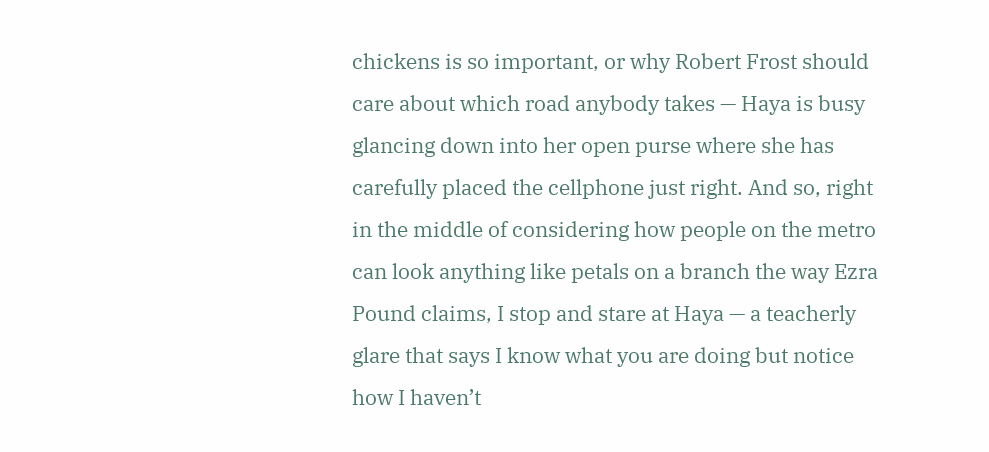chickens is so important, or why Robert Frost should care about which road anybody takes — Haya is busy glancing down into her open purse where she has carefully placed the cellphone just right. And so, right in the middle of considering how people on the metro can look anything like petals on a branch the way Ezra Pound claims, I stop and stare at Haya — a teacherly glare that says I know what you are doing but notice how I haven’t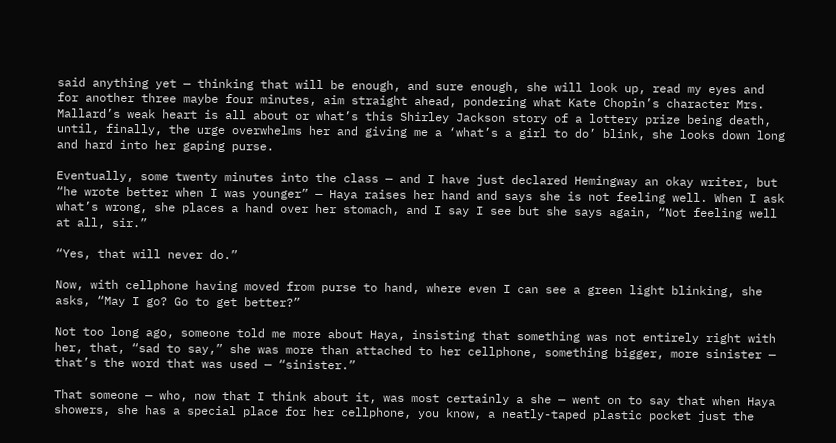said anything yet — thinking that will be enough, and sure enough, she will look up, read my eyes and for another three maybe four minutes, aim straight ahead, pondering what Kate Chopin’s character Mrs. Mallard’s weak heart is all about or what’s this Shirley Jackson story of a lottery prize being death, until, finally, the urge overwhelms her and giving me a ‘what’s a girl to do’ blink, she looks down long and hard into her gaping purse.

Eventually, some twenty minutes into the class — and I have just declared Hemingway an okay writer, but “he wrote better when I was younger” — Haya raises her hand and says she is not feeling well. When I ask what’s wrong, she places a hand over her stomach, and I say I see but she says again, “Not feeling well at all, sir.”

“Yes, that will never do.”

Now, with cellphone having moved from purse to hand, where even I can see a green light blinking, she asks, “May I go? Go to get better?”

Not too long ago, someone told me more about Haya, insisting that something was not entirely right with her, that, “sad to say,” she was more than attached to her cellphone, something bigger, more sinister — that’s the word that was used — “sinister.”

That someone — who, now that I think about it, was most certainly a she — went on to say that when Haya showers, she has a special place for her cellphone, you know, a neatly-taped plastic pocket just the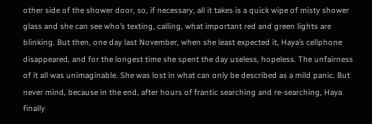other side of the shower door, so, if necessary, all it takes is a quick wipe of misty shower glass and she can see who’s texting, calling, what important red and green lights are blinking. But then, one day last November, when she least expected it, Haya’s cellphone disappeared, and for the longest time she spent the day useless, hopeless. The unfairness of it all was unimaginable. She was lost in what can only be described as a mild panic. But never mind, because in the end, after hours of frantic searching and re-searching, Haya finally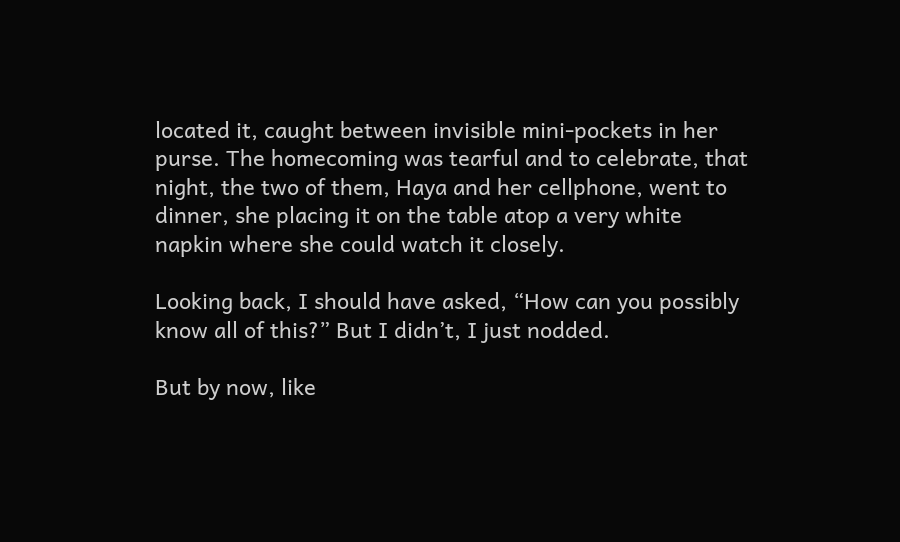located it, caught between invisible mini-pockets in her purse. The homecoming was tearful and to celebrate, that night, the two of them, Haya and her cellphone, went to dinner, she placing it on the table atop a very white napkin where she could watch it closely.

Looking back, I should have asked, “How can you possibly know all of this?” But I didn’t, I just nodded.

But by now, like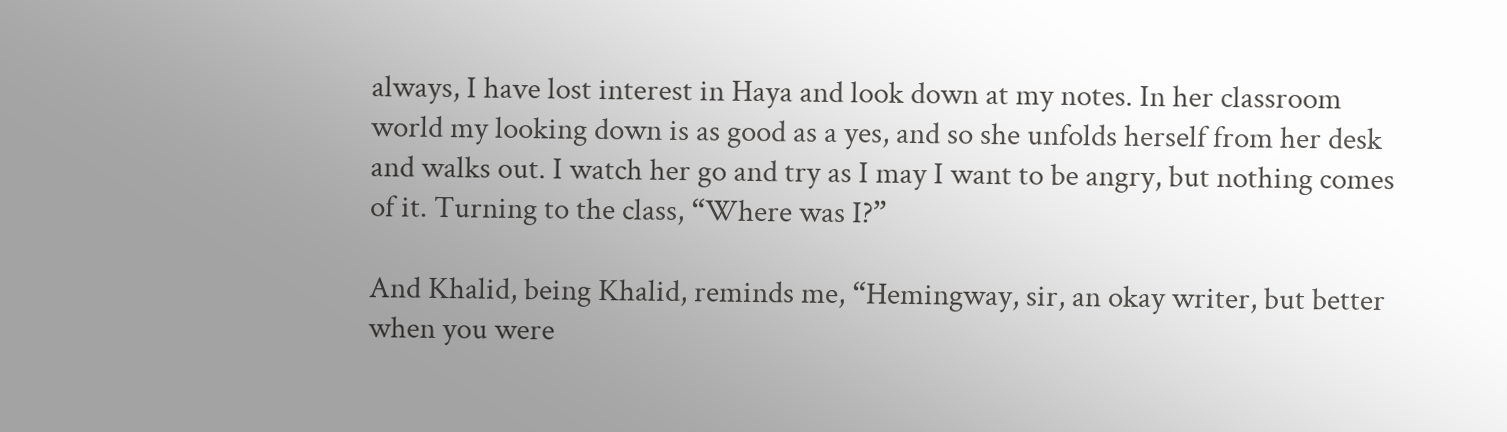always, I have lost interest in Haya and look down at my notes. In her classroom world my looking down is as good as a yes, and so she unfolds herself from her desk and walks out. I watch her go and try as I may I want to be angry, but nothing comes of it. Turning to the class, “Where was I?”

And Khalid, being Khalid, reminds me, “Hemingway, sir, an okay writer, but better when you were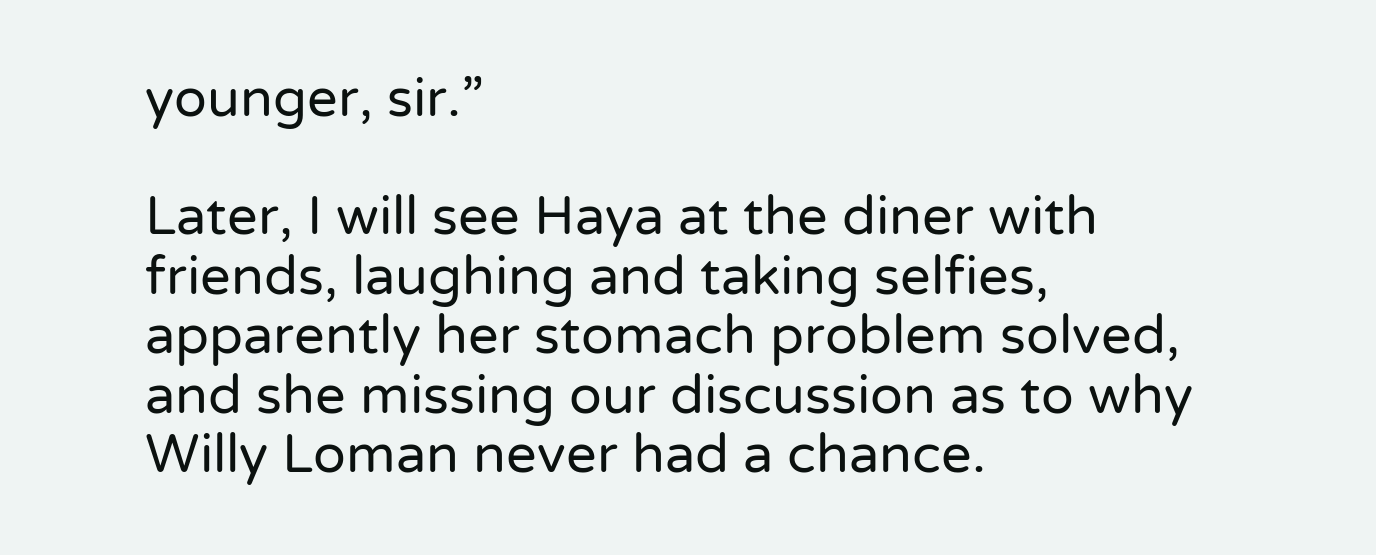younger, sir.”

Later, I will see Haya at the diner with friends, laughing and taking selfies, apparently her stomach problem solved, and she missing our discussion as to why Willy Loman never had a chance.